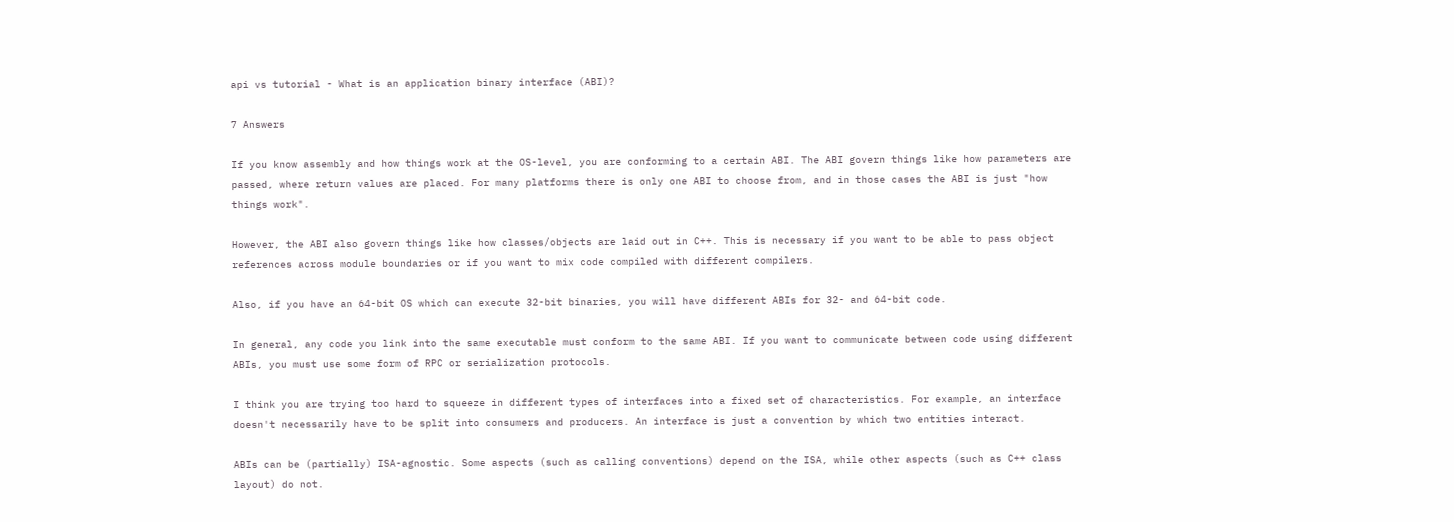api vs tutorial - What is an application binary interface (ABI)?

7 Answers

If you know assembly and how things work at the OS-level, you are conforming to a certain ABI. The ABI govern things like how parameters are passed, where return values are placed. For many platforms there is only one ABI to choose from, and in those cases the ABI is just "how things work".

However, the ABI also govern things like how classes/objects are laid out in C++. This is necessary if you want to be able to pass object references across module boundaries or if you want to mix code compiled with different compilers.

Also, if you have an 64-bit OS which can execute 32-bit binaries, you will have different ABIs for 32- and 64-bit code.

In general, any code you link into the same executable must conform to the same ABI. If you want to communicate between code using different ABIs, you must use some form of RPC or serialization protocols.

I think you are trying too hard to squeeze in different types of interfaces into a fixed set of characteristics. For example, an interface doesn't necessarily have to be split into consumers and producers. An interface is just a convention by which two entities interact.

ABIs can be (partially) ISA-agnostic. Some aspects (such as calling conventions) depend on the ISA, while other aspects (such as C++ class layout) do not.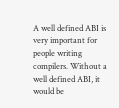A well defined ABI is very important for people writing compilers. Without a well defined ABI, it would be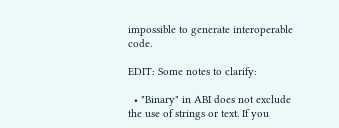impossible to generate interoperable code.

EDIT: Some notes to clarify:

  • "Binary" in ABI does not exclude the use of strings or text. If you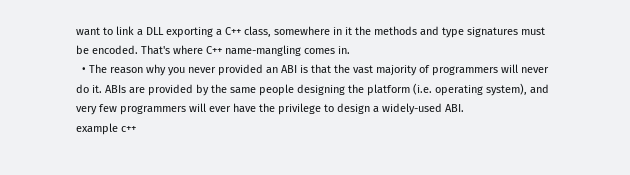want to link a DLL exporting a C++ class, somewhere in it the methods and type signatures must be encoded. That's where C++ name-mangling comes in.
  • The reason why you never provided an ABI is that the vast majority of programmers will never do it. ABIs are provided by the same people designing the platform (i.e. operating system), and very few programmers will ever have the privilege to design a widely-used ABI.
example c++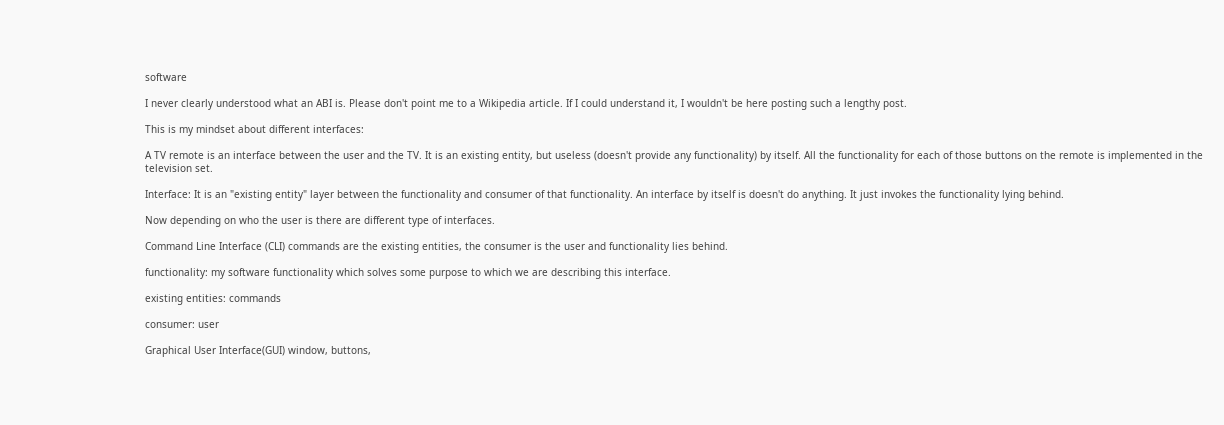software

I never clearly understood what an ABI is. Please don't point me to a Wikipedia article. If I could understand it, I wouldn't be here posting such a lengthy post.

This is my mindset about different interfaces:

A TV remote is an interface between the user and the TV. It is an existing entity, but useless (doesn't provide any functionality) by itself. All the functionality for each of those buttons on the remote is implemented in the television set.

Interface: It is an "existing entity" layer between the functionality and consumer of that functionality. An interface by itself is doesn't do anything. It just invokes the functionality lying behind.

Now depending on who the user is there are different type of interfaces.

Command Line Interface (CLI) commands are the existing entities, the consumer is the user and functionality lies behind.

functionality: my software functionality which solves some purpose to which we are describing this interface.

existing entities: commands

consumer: user

Graphical User Interface(GUI) window, buttons,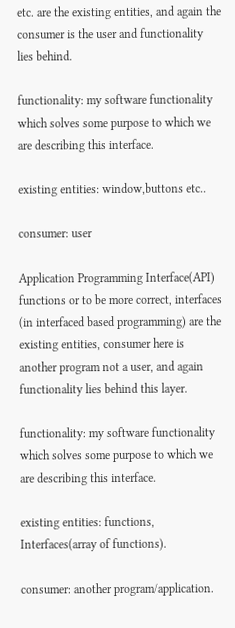etc. are the existing entities, and again the consumer is the user and functionality lies behind.

functionality: my software functionality which solves some purpose to which we are describing this interface.

existing entities: window,buttons etc..

consumer: user

Application Programming Interface(API) functions or to be more correct, interfaces (in interfaced based programming) are the existing entities, consumer here is another program not a user, and again functionality lies behind this layer.

functionality: my software functionality which solves some purpose to which we are describing this interface.

existing entities: functions, Interfaces(array of functions).

consumer: another program/application.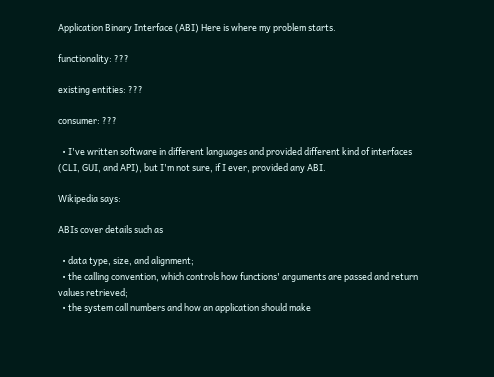Application Binary Interface (ABI) Here is where my problem starts.

functionality: ???

existing entities: ???

consumer: ???

  • I've written software in different languages and provided different kind of interfaces (CLI, GUI, and API), but I'm not sure, if I ever, provided any ABI.

Wikipedia says:

ABIs cover details such as

  • data type, size, and alignment;
  • the calling convention, which controls how functions' arguments are passed and return values retrieved;
  • the system call numbers and how an application should make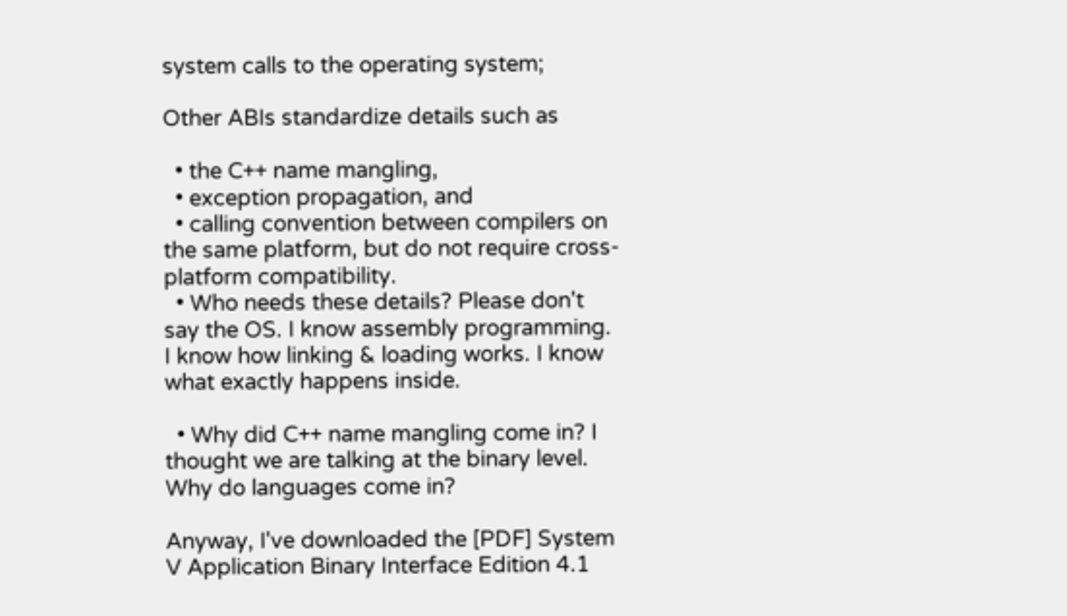system calls to the operating system;

Other ABIs standardize details such as

  • the C++ name mangling,
  • exception propagation, and
  • calling convention between compilers on the same platform, but do not require cross-platform compatibility.
  • Who needs these details? Please don't say the OS. I know assembly programming. I know how linking & loading works. I know what exactly happens inside.

  • Why did C++ name mangling come in? I thought we are talking at the binary level. Why do languages come in?

Anyway, I've downloaded the [PDF] System V Application Binary Interface Edition 4.1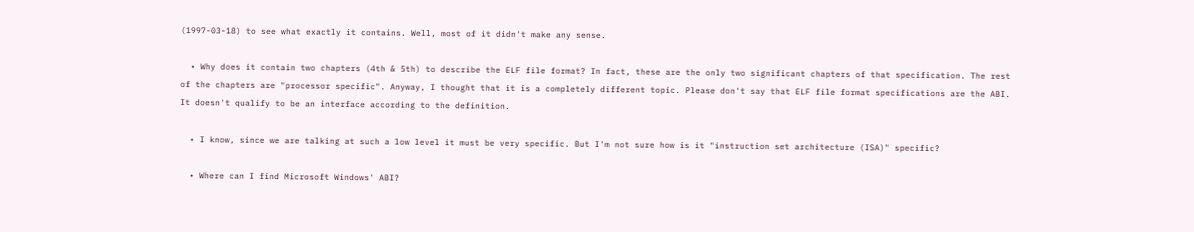(1997-03-18) to see what exactly it contains. Well, most of it didn't make any sense.

  • Why does it contain two chapters (4th & 5th) to describe the ELF file format? In fact, these are the only two significant chapters of that specification. The rest of the chapters are "processor specific". Anyway, I thought that it is a completely different topic. Please don't say that ELF file format specifications are the ABI. It doesn't qualify to be an interface according to the definition.

  • I know, since we are talking at such a low level it must be very specific. But I'm not sure how is it "instruction set architecture (ISA)" specific?

  • Where can I find Microsoft Windows' ABI?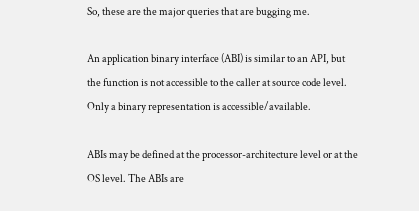So, these are the major queries that are bugging me.

An application binary interface (ABI) is similar to an API, but the function is not accessible to the caller at source code level. Only a binary representation is accessible/available.

ABIs may be defined at the processor-architecture level or at the OS level. The ABIs are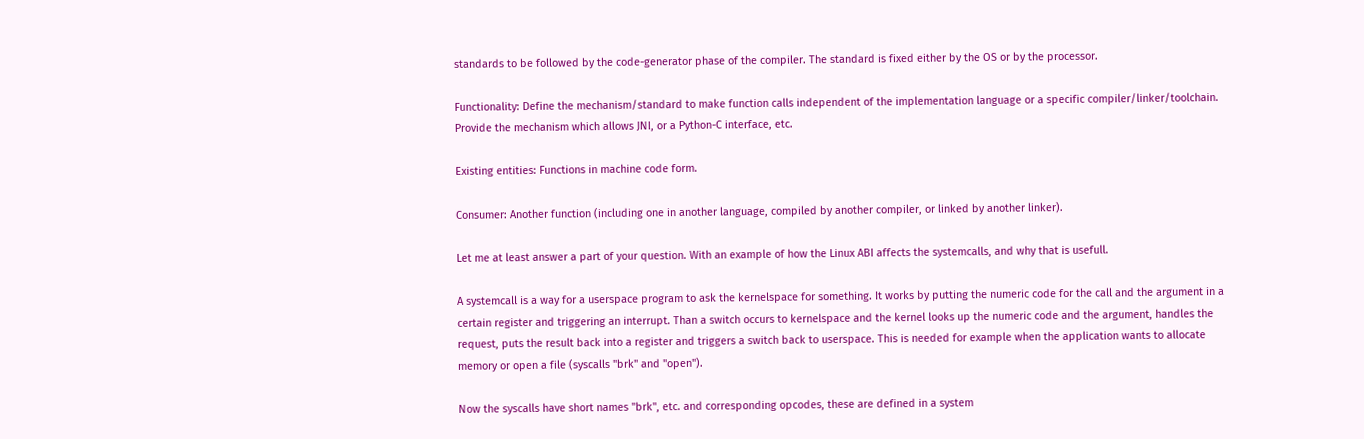standards to be followed by the code-generator phase of the compiler. The standard is fixed either by the OS or by the processor.

Functionality: Define the mechanism/standard to make function calls independent of the implementation language or a specific compiler/linker/toolchain. Provide the mechanism which allows JNI, or a Python-C interface, etc.

Existing entities: Functions in machine code form.

Consumer: Another function (including one in another language, compiled by another compiler, or linked by another linker).

Let me at least answer a part of your question. With an example of how the Linux ABI affects the systemcalls, and why that is usefull.

A systemcall is a way for a userspace program to ask the kernelspace for something. It works by putting the numeric code for the call and the argument in a certain register and triggering an interrupt. Than a switch occurs to kernelspace and the kernel looks up the numeric code and the argument, handles the request, puts the result back into a register and triggers a switch back to userspace. This is needed for example when the application wants to allocate memory or open a file (syscalls "brk" and "open").

Now the syscalls have short names "brk", etc. and corresponding opcodes, these are defined in a system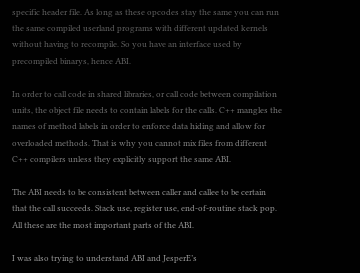specific header file. As long as these opcodes stay the same you can run the same compiled userland programs with different updated kernels without having to recompile. So you have an interface used by precompiled binarys, hence ABI.

In order to call code in shared libraries, or call code between compilation units, the object file needs to contain labels for the calls. C++ mangles the names of method labels in order to enforce data hiding and allow for overloaded methods. That is why you cannot mix files from different C++ compilers unless they explicitly support the same ABI.

The ABI needs to be consistent between caller and callee to be certain that the call succeeds. Stack use, register use, end-of-routine stack pop. All these are the most important parts of the ABI.

I was also trying to understand ABI and JesperE’s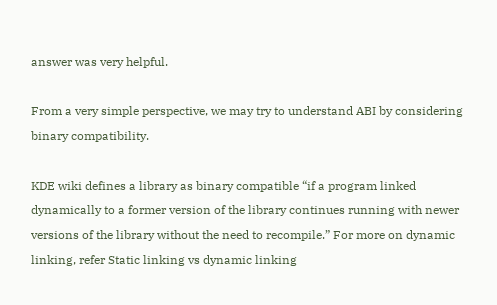answer was very helpful.

From a very simple perspective, we may try to understand ABI by considering binary compatibility.

KDE wiki defines a library as binary compatible “if a program linked dynamically to a former version of the library continues running with newer versions of the library without the need to recompile.” For more on dynamic linking, refer Static linking vs dynamic linking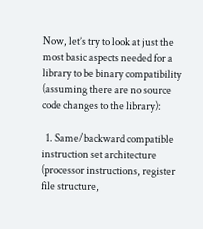Now, let’s try to look at just the most basic aspects needed for a library to be binary compatibility (assuming there are no source code changes to the library):

  1. Same/backward compatible instruction set architecture (processor instructions, register file structure,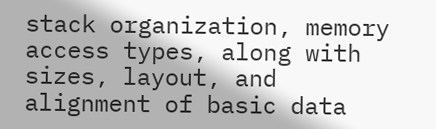stack organization, memory access types, along with sizes, layout, and alignment of basic data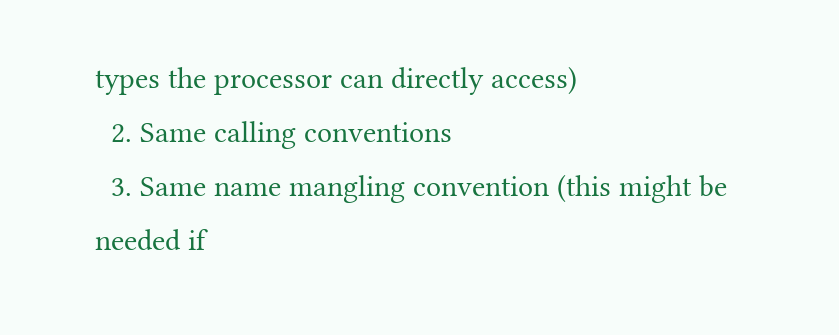types the processor can directly access)
  2. Same calling conventions
  3. Same name mangling convention (this might be needed if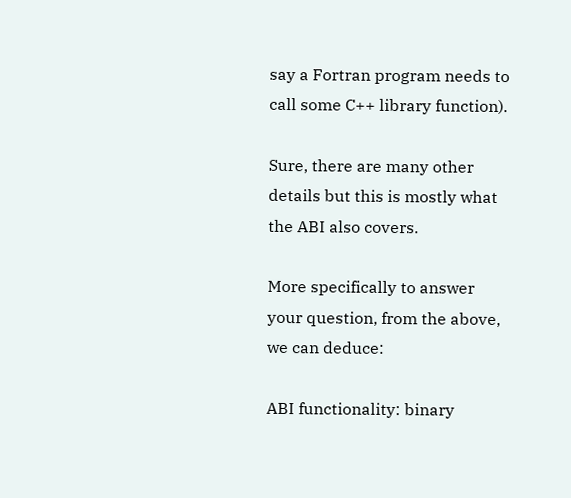say a Fortran program needs to call some C++ library function).

Sure, there are many other details but this is mostly what the ABI also covers.

More specifically to answer your question, from the above, we can deduce:

ABI functionality: binary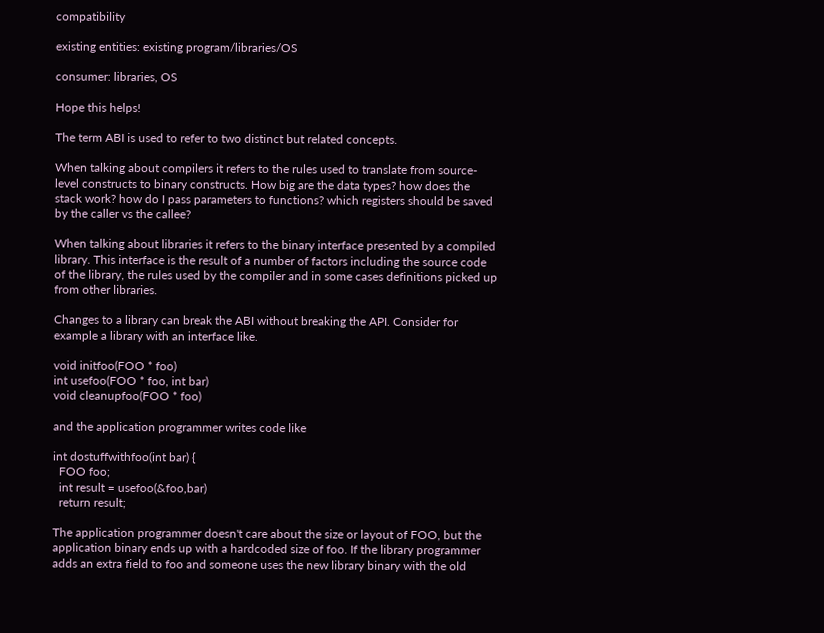compatibility

existing entities: existing program/libraries/OS

consumer: libraries, OS

Hope this helps!

The term ABI is used to refer to two distinct but related concepts.

When talking about compilers it refers to the rules used to translate from source-level constructs to binary constructs. How big are the data types? how does the stack work? how do I pass parameters to functions? which registers should be saved by the caller vs the callee?

When talking about libraries it refers to the binary interface presented by a compiled library. This interface is the result of a number of factors including the source code of the library, the rules used by the compiler and in some cases definitions picked up from other libraries.

Changes to a library can break the ABI without breaking the API. Consider for example a library with an interface like.

void initfoo(FOO * foo)
int usefoo(FOO * foo, int bar)
void cleanupfoo(FOO * foo)

and the application programmer writes code like

int dostuffwithfoo(int bar) {
  FOO foo;
  int result = usefoo(&foo,bar)
  return result;

The application programmer doesn't care about the size or layout of FOO, but the application binary ends up with a hardcoded size of foo. If the library programmer adds an extra field to foo and someone uses the new library binary with the old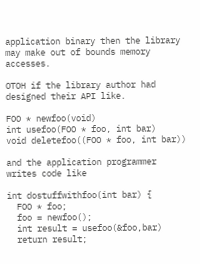application binary then the library may make out of bounds memory accesses.

OTOH if the library author had designed their API like.

FOO * newfoo(void)
int usefoo(FOO * foo, int bar)
void deletefoo((FOO * foo, int bar))

and the application programmer writes code like

int dostuffwithfoo(int bar) {
  FOO * foo;
  foo = newfoo();
  int result = usefoo(&foo,bar)
  return result;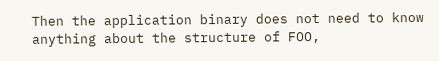Then the application binary does not need to know anything about the structure of FOO,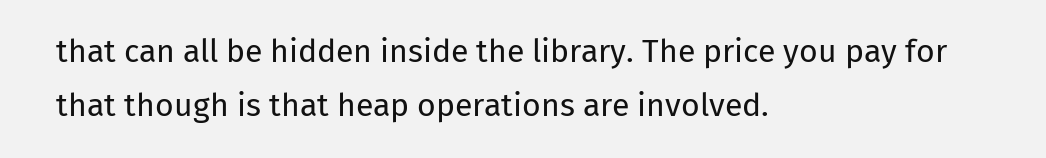that can all be hidden inside the library. The price you pay for that though is that heap operations are involved.